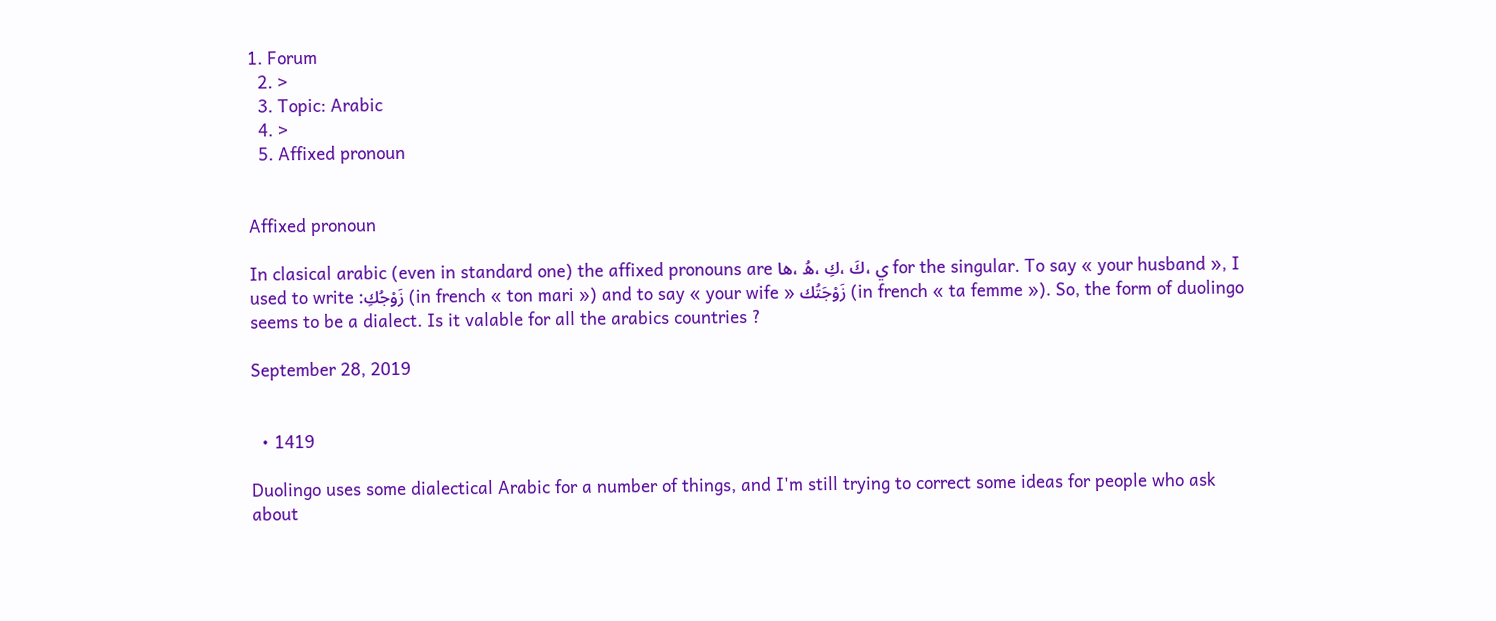1. Forum
  2. >
  3. Topic: Arabic
  4. >
  5. Affixed pronoun


Affixed pronoun

In clasical arabic (even in standard one) the affixed pronouns are ي ،كَ ،كِ ،هُ ،ها for the singular. To say « your husband », I used to write :زَوْجُكِ (in french « ton mari ») and to say « your wife » زَوْجَتُك (in french « ta femme »). So, the form of duolingo seems to be a dialect. Is it valable for all the arabics countries ?

September 28, 2019


  • 1419

Duolingo uses some dialectical Arabic for a number of things, and I'm still trying to correct some ideas for people who ask about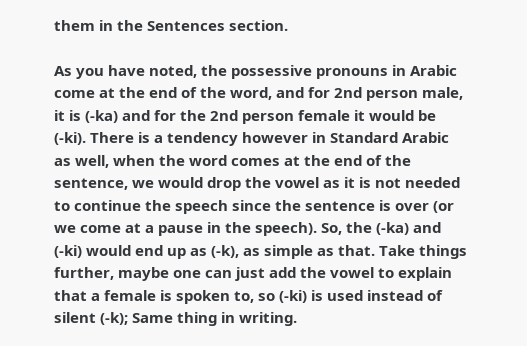them in the Sentences section.

As you have noted, the possessive pronouns in Arabic come at the end of the word, and for 2nd person male, it is (-ka) and for the 2nd person female it would be (-ki). There is a tendency however in Standard Arabic as well, when the word comes at the end of the sentence, we would drop the vowel as it is not needed to continue the speech since the sentence is over (or we come at a pause in the speech). So, the (-ka) and (-ki) would end up as (-k), as simple as that. Take things further, maybe one can just add the vowel to explain that a female is spoken to, so (-ki) is used instead of silent (-k); Same thing in writing.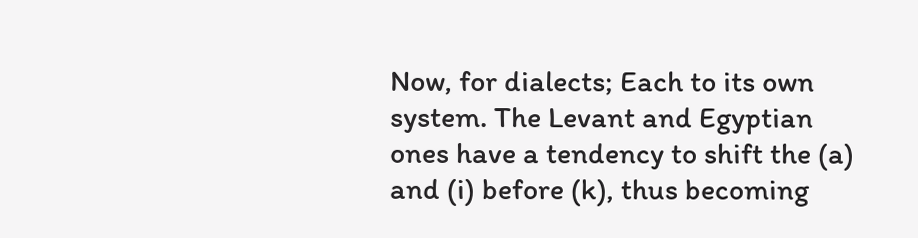Now, for dialects; Each to its own system. The Levant and Egyptian ones have a tendency to shift the (a) and (i) before (k), thus becoming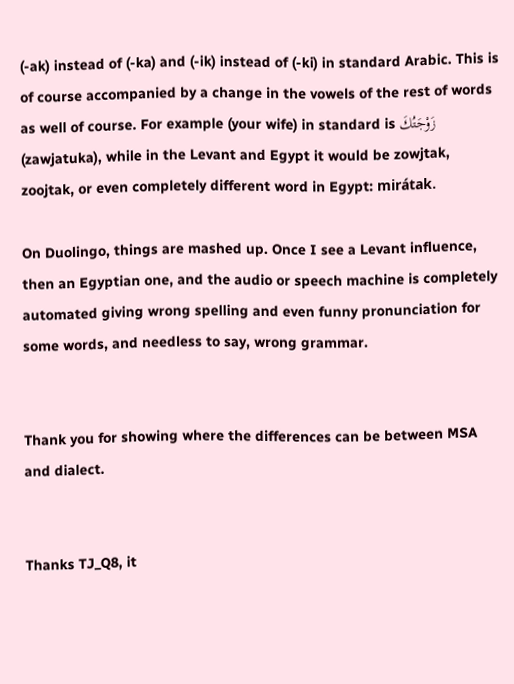(-ak) instead of (-ka) and (-ik) instead of (-ki) in standard Arabic. This is of course accompanied by a change in the vowels of the rest of words as well of course. For example (your wife) in standard is زَوْجَتُكَ (zawjatuka), while in the Levant and Egypt it would be zowjtak, zoojtak, or even completely different word in Egypt: mirátak.

On Duolingo, things are mashed up. Once I see a Levant influence, then an Egyptian one, and the audio or speech machine is completely automated giving wrong spelling and even funny pronunciation for some words, and needless to say, wrong grammar.


Thank you for showing where the differences can be between MSA and dialect.


Thanks TJ_Q8, it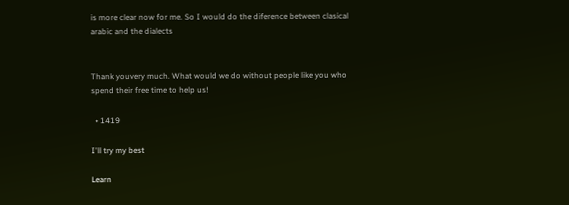is more clear now for me. So I would do the diference between clasical arabic and the dialects


Thank youvery much. What would we do without people like you who spend their free time to help us!

  • 1419

I'll try my best

Learn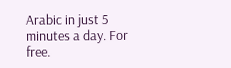Arabic in just 5 minutes a day. For free.